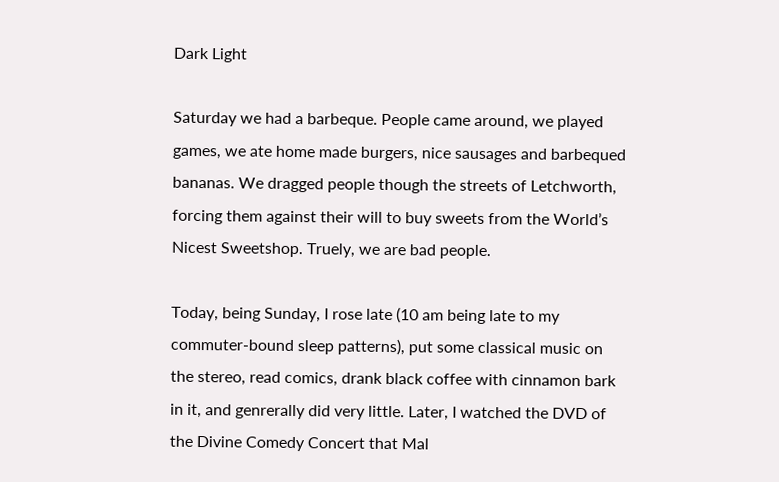Dark Light

Saturday we had a barbeque. People came around, we played games, we ate home made burgers, nice sausages and barbequed bananas. We dragged people though the streets of Letchworth, forcing them against their will to buy sweets from the World’s Nicest Sweetshop. Truely, we are bad people.

Today, being Sunday, I rose late (10 am being late to my commuter-bound sleep patterns), put some classical music on the stereo, read comics, drank black coffee with cinnamon bark in it, and genrerally did very little. Later, I watched the DVD of the Divine Comedy Concert that Mal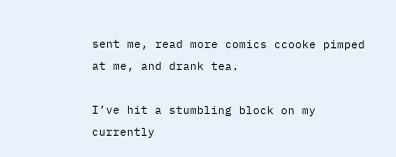sent me, read more comics ccooke pimped at me, and drank tea.

I’ve hit a stumbling block on my currently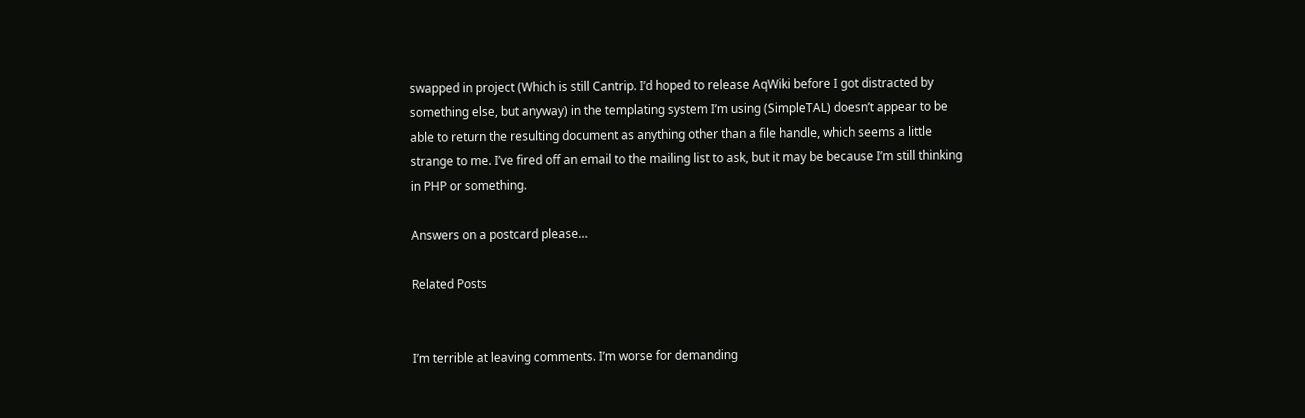swapped in project (Which is still Cantrip. I’d hoped to release AqWiki before I got distracted by something else, but anyway) in the templating system I’m using (SimpleTAL) doesn’t appear to be able to return the resulting document as anything other than a file handle, which seems a little strange to me. I’ve fired off an email to the mailing list to ask, but it may be because I’m still thinking in PHP or something.

Answers on a postcard please…

Related Posts


I’m terrible at leaving comments. I’m worse for demanding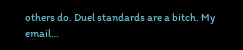others do. Duel standards are a bitch. My email…